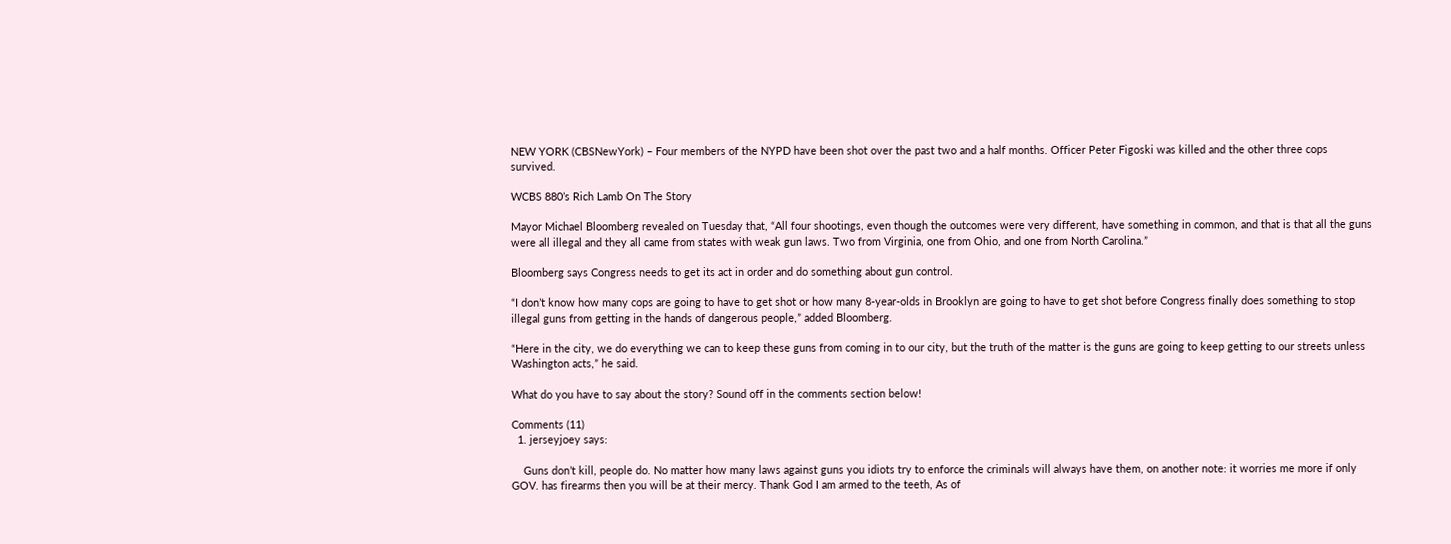NEW YORK (CBSNewYork) – Four members of the NYPD have been shot over the past two and a half months. Officer Peter Figoski was killed and the other three cops survived.

WCBS 880’s Rich Lamb On The Story

Mayor Michael Bloomberg revealed on Tuesday that, “All four shootings, even though the outcomes were very different, have something in common, and that is that all the guns were all illegal and they all came from states with weak gun laws. Two from Virginia, one from Ohio, and one from North Carolina.”

Bloomberg says Congress needs to get its act in order and do something about gun control.

“I don’t know how many cops are going to have to get shot or how many 8-year-olds in Brooklyn are going to have to get shot before Congress finally does something to stop illegal guns from getting in the hands of dangerous people,” added Bloomberg.

“Here in the city, we do everything we can to keep these guns from coming in to our city, but the truth of the matter is the guns are going to keep getting to our streets unless Washington acts,” he said.

What do you have to say about the story? Sound off in the comments section below!

Comments (11)
  1. jerseyjoey says:

    Guns don’t kill, people do. No matter how many laws against guns you idiots try to enforce the criminals will always have them, on another note: it worries me more if only GOV. has firearms then you will be at their mercy. Thank God I am armed to the teeth, As of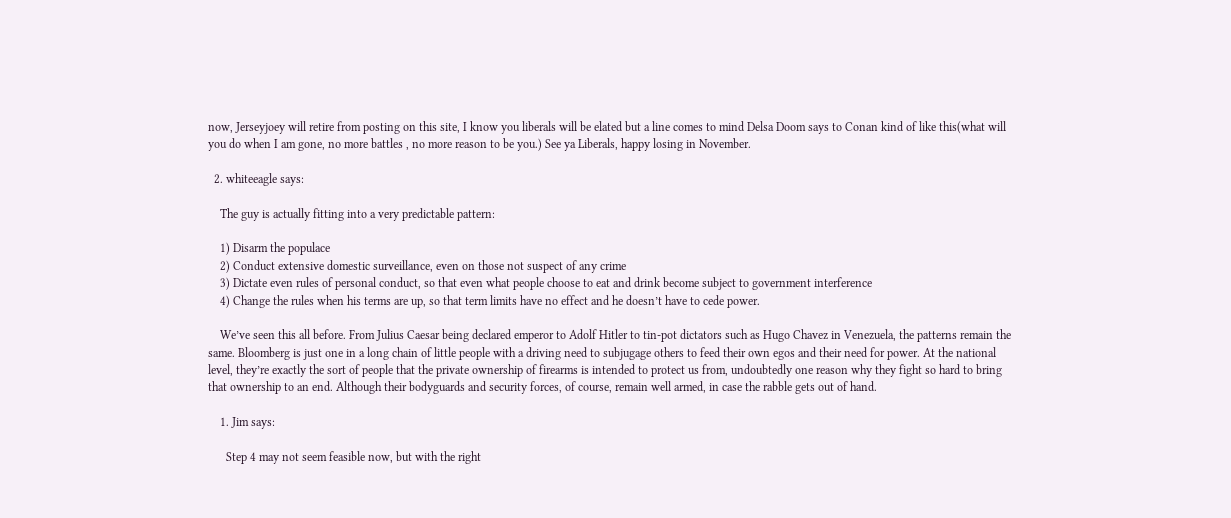now, Jerseyjoey will retire from posting on this site, I know you liberals will be elated but a line comes to mind Delsa Doom says to Conan kind of like this(what will you do when I am gone, no more battles , no more reason to be you.) See ya Liberals, happy losing in November.

  2. whiteeagle says:

    The guy is actually fitting into a very predictable pattern:

    1) Disarm the populace
    2) Conduct extensive domestic surveillance, even on those not suspect of any crime
    3) Dictate even rules of personal conduct, so that even what people choose to eat and drink become subject to government interference
    4) Change the rules when his terms are up, so that term limits have no effect and he doesn’t have to cede power.

    We’ve seen this all before. From Julius Caesar being declared emperor to Adolf Hitler to tin-pot dictators such as Hugo Chavez in Venezuela, the patterns remain the same. Bloomberg is just one in a long chain of little people with a driving need to subjugage others to feed their own egos and their need for power. At the national level, they’re exactly the sort of people that the private ownership of firearms is intended to protect us from, undoubtedly one reason why they fight so hard to bring that ownership to an end. Although their bodyguards and security forces, of course, remain well armed, in case the rabble gets out of hand.

    1. Jim says:

      Step 4 may not seem feasible now, but with the right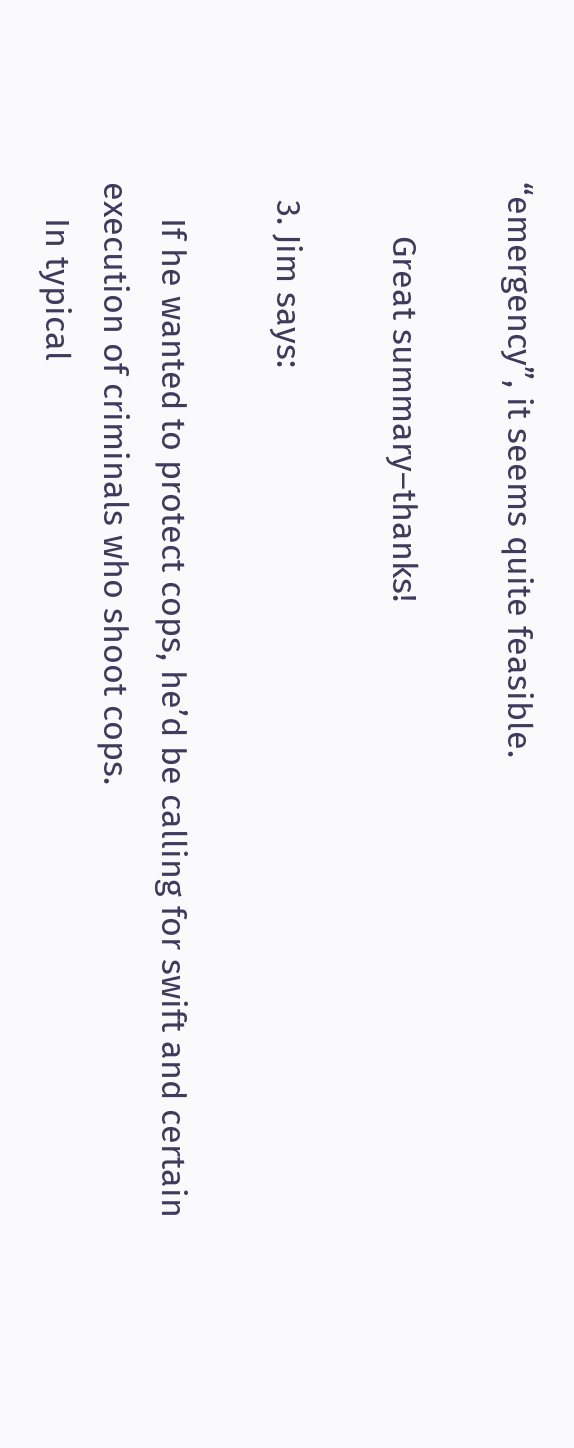“emergency”, it seems quite feasible.

      Great summary–thanks!

  3. Jim says:

    If he wanted to protect cops, he’d be calling for swift and certain execution of criminals who shoot cops.
    In typical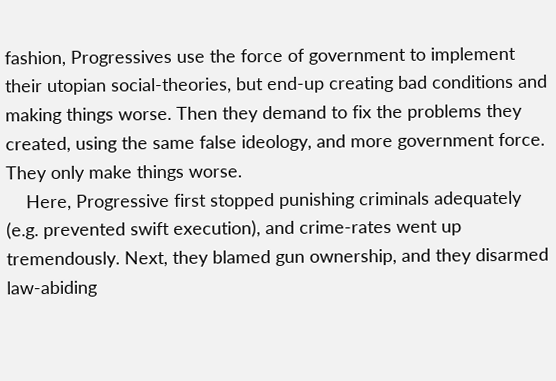fashion, Progressives use the force of government to implement their utopian social-theories, but end-up creating bad conditions and making things worse. Then they demand to fix the problems they created, using the same false ideology, and more government force. They only make things worse.
    Here, Progressive first stopped punishing criminals adequately (e.g. prevented swift execution), and crime-rates went up tremendously. Next, they blamed gun ownership, and they disarmed law-abiding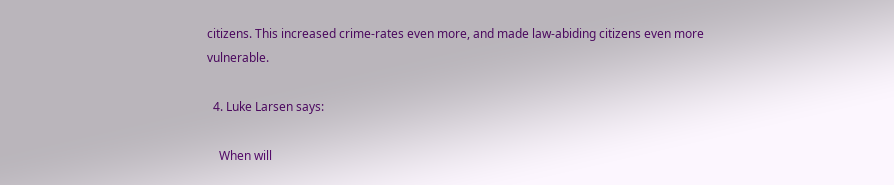citizens. This increased crime-rates even more, and made law-abiding citizens even more vulnerable.

  4. Luke Larsen says:

    When will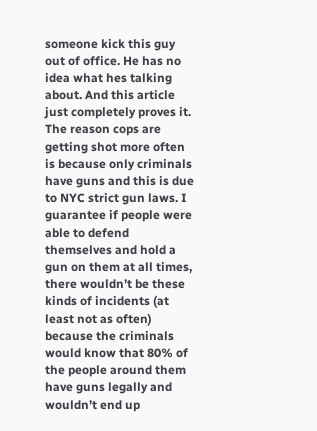someone kick this guy out of office. He has no idea what hes talking about. And this article just completely proves it. The reason cops are getting shot more often is because only criminals have guns and this is due to NYC strict gun laws. I guarantee if people were able to defend themselves and hold a gun on them at all times, there wouldn’t be these kinds of incidents (at least not as often) because the criminals would know that 80% of the people around them have guns legally and wouldn’t end up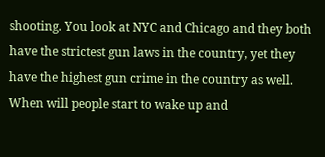shooting. You look at NYC and Chicago and they both have the strictest gun laws in the country, yet they have the highest gun crime in the country as well. When will people start to wake up and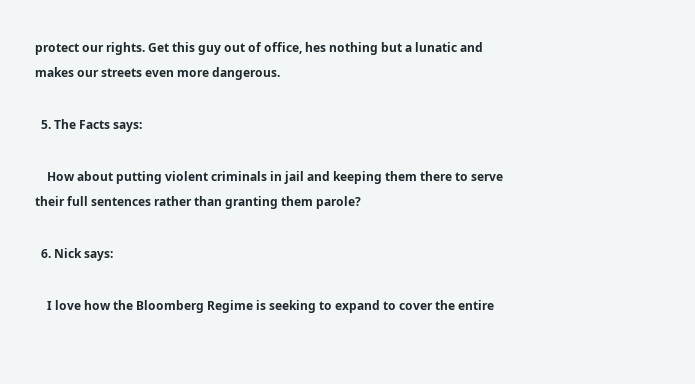protect our rights. Get this guy out of office, hes nothing but a lunatic and makes our streets even more dangerous.

  5. The Facts says:

    How about putting violent criminals in jail and keeping them there to serve their full sentences rather than granting them parole?

  6. Nick says:

    I love how the Bloomberg Regime is seeking to expand to cover the entire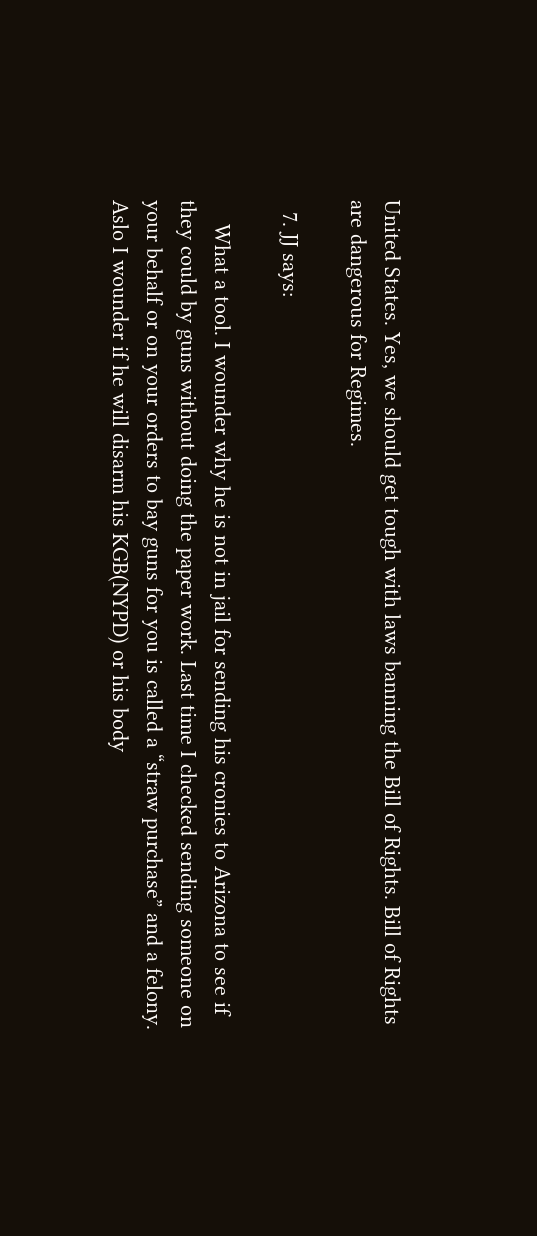United States. Yes, we should get tough with laws banning the Bill of Rights. Bill of Rights are dangerous for Regimes.

  7. JJ says:

    What a tool. I wounder why he is not in jail for sending his cronies to Arizona to see if they could by guns without doing the paper work. Last time I checked sending someone on your behalf or on your orders to bay guns for you is called a “straw purchase” and a felony. Aslo I wounder if he will disarm his KGB(NYPD) or his body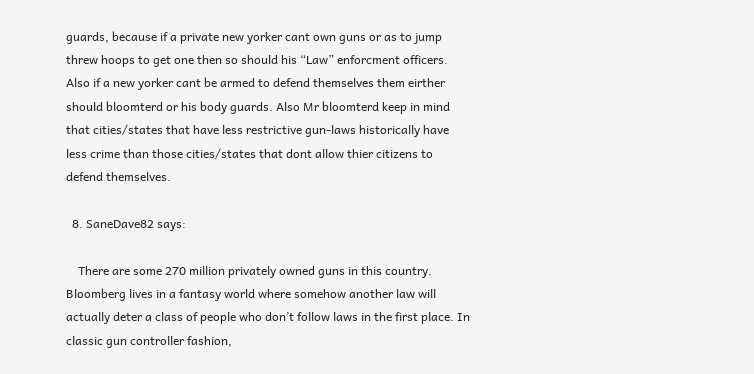guards, because if a private new yorker cant own guns or as to jump threw hoops to get one then so should his “Law” enforcment officers. Also if a new yorker cant be armed to defend themselves them eirther should bloomterd or his body guards. Also Mr bloomterd keep in mind that cities/states that have less restrictive gun-laws historically have less crime than those cities/states that dont allow thier citizens to defend themselves.

  8. SaneDave82 says:

    There are some 270 million privately owned guns in this country. Bloomberg lives in a fantasy world where somehow another law will actually deter a class of people who don’t follow laws in the first place. In classic gun controller fashion,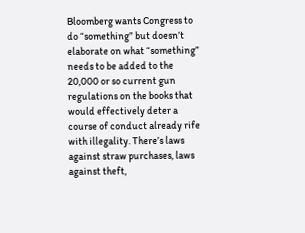Bloomberg wants Congress to do “something” but doesn’t elaborate on what “something” needs to be added to the 20,000 or so current gun regulations on the books that would effectively deter a course of conduct already rife with illegality. There’s laws against straw purchases, laws against theft,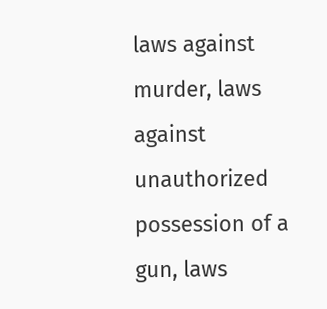laws against murder, laws against unauthorized possession of a gun, laws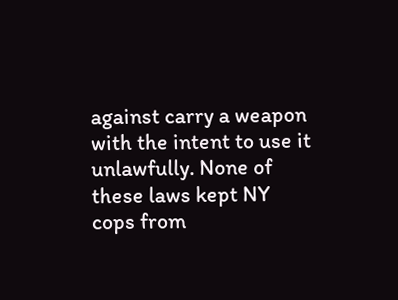against carry a weapon with the intent to use it unlawfully. None of these laws kept NY cops from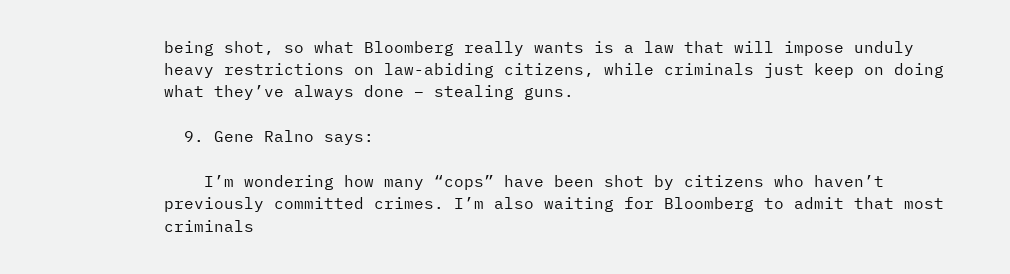being shot, so what Bloomberg really wants is a law that will impose unduly heavy restrictions on law-abiding citizens, while criminals just keep on doing what they’ve always done – stealing guns.

  9. Gene Ralno says:

    I’m wondering how many “cops” have been shot by citizens who haven’t previously committed crimes. I’m also waiting for Bloomberg to admit that most criminals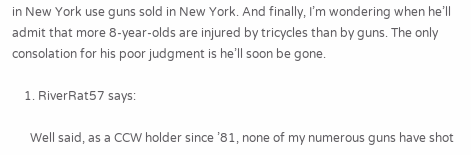in New York use guns sold in New York. And finally, I’m wondering when he’ll admit that more 8-year-olds are injured by tricycles than by guns. The only consolation for his poor judgment is he’ll soon be gone.

    1. RiverRat57 says:

      Well said, as a CCW holder since ’81, none of my numerous guns have shot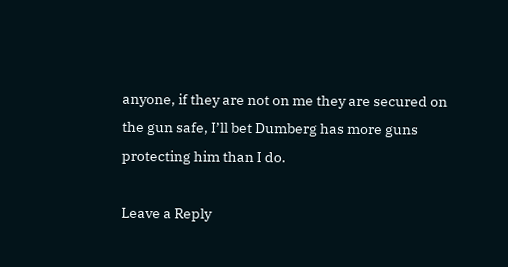anyone, if they are not on me they are secured on the gun safe, I’ll bet Dumberg has more guns protecting him than I do.

Leave a Reply